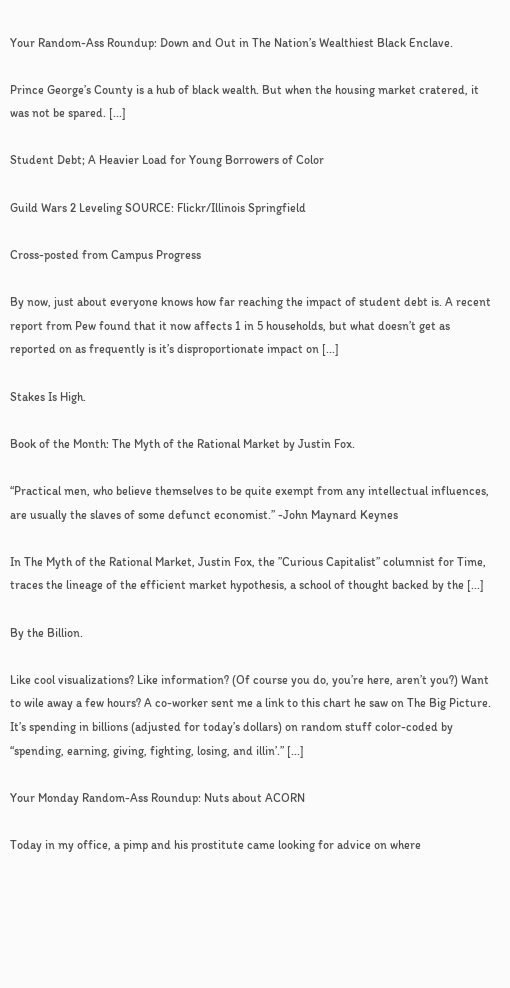Your Random-Ass Roundup: Down and Out in The Nation’s Wealthiest Black Enclave.

Prince George’s County is a hub of black wealth. But when the housing market cratered, it was not be spared. [...]

Student Debt; A Heavier Load for Young Borrowers of Color

Guild Wars 2 Leveling SOURCE: Flickr/Illinois Springfield

Cross-posted from Campus Progress

By now, just about everyone knows how far reaching the impact of student debt is. A recent report from Pew found that it now affects 1 in 5 households, but what doesn’t get as reported on as frequently is it’s disproportionate impact on [...]

Stakes Is High.

Book of the Month: The Myth of the Rational Market by Justin Fox.

“Practical men, who believe themselves to be quite exempt from any intellectual influences, are usually the slaves of some defunct economist.” -John Maynard Keynes

In The Myth of the Rational Market, Justin Fox, the ”Curious Capitalist” columnist for Time, traces the lineage of the efficient market hypothesis, a school of thought backed by the [...]

By the Billion.

Like cool visualizations? Like information? (Of course you do, you’re here, aren’t you?) Want to wile away a few hours? A co-worker sent me a link to this chart he saw on The Big Picture. It’s spending in billions (adjusted for today’s dollars) on random stuff color-coded by “spending, earning, giving, fighting, losing, and illin’.” [...]

Your Monday Random-Ass Roundup: Nuts about ACORN

Today in my office, a pimp and his prostitute came looking for advice on where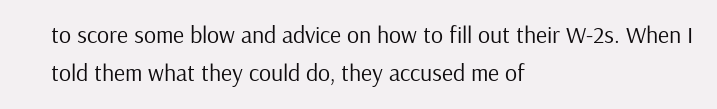to score some blow and advice on how to fill out their W-2s. When I told them what they could do, they accused me of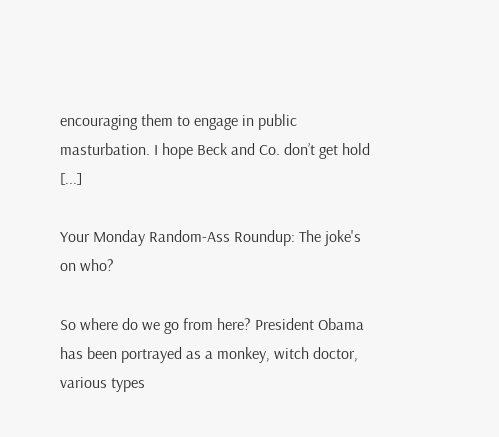encouraging them to engage in public masturbation. I hope Beck and Co. don’t get hold [...]

Your Monday Random-Ass Roundup: The joke's on who?

So where do we go from here? President Obama has been portrayed as a monkey, witch doctor, various types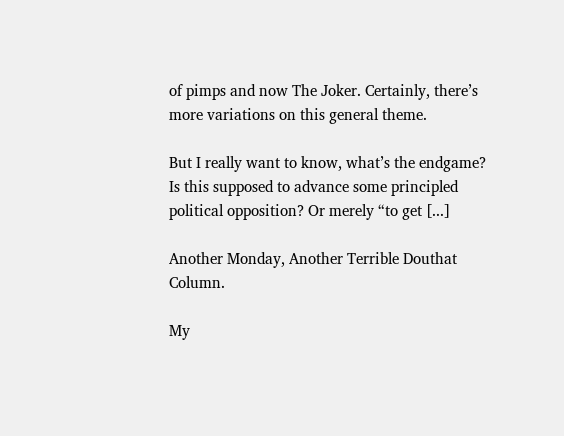of pimps and now The Joker. Certainly, there’s more variations on this general theme.

But I really want to know, what’s the endgame? Is this supposed to advance some principled political opposition? Or merely “to get [...]

Another Monday, Another Terrible Douthat Column.

My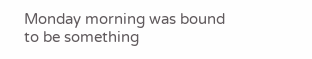Monday morning was bound to be something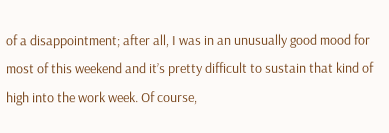of a disappointment; after all, I was in an unusually good mood for most of this weekend and it’s pretty difficult to sustain that kind of high into the work week. Of course,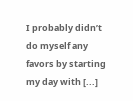I probably didn’t do myself any favors by starting my day with [...]